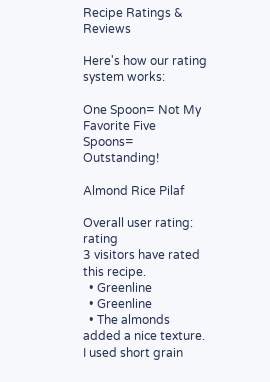Recipe Ratings & Reviews

Here's how our rating system works:

One Spoon= Not My Favorite Five Spoons= Outstanding!

Almond Rice Pilaf

Overall user rating:    rating
3 visitors have rated this recipe.
  • Greenline
  • Greenline
  • The almonds added a nice texture. I used short grain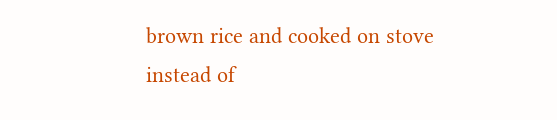brown rice and cooked on stove instead of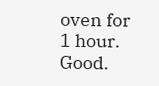oven for 1 hour. Good.